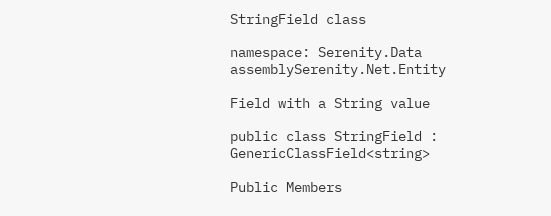StringField class

namespace: Serenity.Data   assemblySerenity.Net.Entity

Field with a String value

public class StringField : GenericClassField<string>

Public Members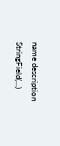name description
StringField(…)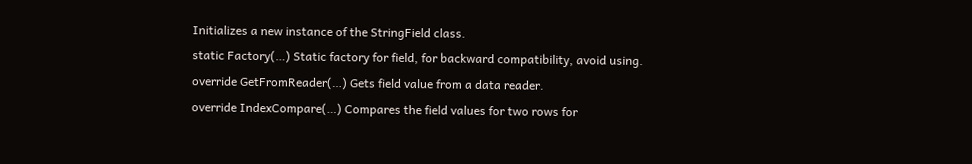Initializes a new instance of the StringField class.
static Factory(…) Static factory for field, for backward compatibility, avoid using.
override GetFromReader(…) Gets field value from a data reader.
override IndexCompare(…) Compares the field values for two rows for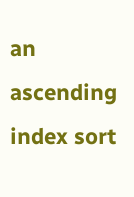an ascending index sort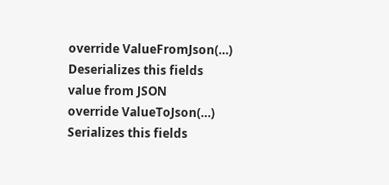override ValueFromJson(…) Deserializes this fields value from JSON
override ValueToJson(…) Serializes this fields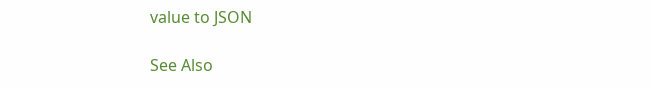value to JSON

See Also